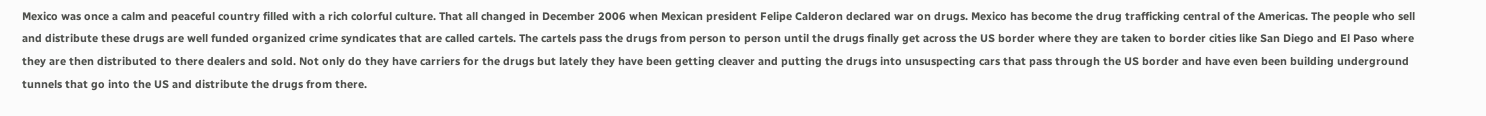Mexico was once a calm and peaceful country filled with a rich colorful culture. That all changed in December 2006 when Mexican president Felipe Calderon declared war on drugs. Mexico has become the drug trafficking central of the Americas. The people who sell and distribute these drugs are well funded organized crime syndicates that are called cartels. The cartels pass the drugs from person to person until the drugs finally get across the US border where they are taken to border cities like San Diego and El Paso where they are then distributed to there dealers and sold. Not only do they have carriers for the drugs but lately they have been getting cleaver and putting the drugs into unsuspecting cars that pass through the US border and have even been building underground tunnels that go into the US and distribute the drugs from there.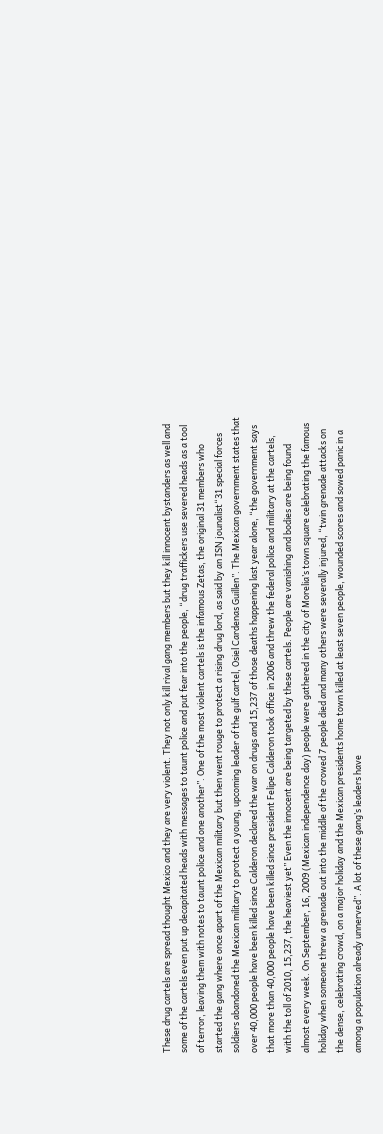These drug cartels are spread thought Mexico and they are very violent. They not only kill rival gang members but they kill innocent bystanders as well and some of the cartels even put up decapitated heads with messages to taunt police and put fear into the people, “drug traffickers use severed heads as a tool of terror, leaving them with notes to taunt police and one another”. One of the most violent cartels is the infamous Zetas, the original 31 members who started the gang where once apart of the Mexican military but then went rouge to protect a rising drug lord, as said by an ISN jounalist“31 special forces soldiers abandoned the Mexican military to protect a young, upcoming leader of the gulf cartel, Osiel Cardenas Guillen”. The Mexican government states that over 40,000 people have been killed since Calderon declared the war on drugs and 15,237 of those deaths happening last year alone, “the government says that more than 40,000 people have been killed since president Felipe Calderon took office in 2006 and threw the federal police and military at the cartels, with the toll of 2010, 15,237, the heaviest yet” Even the innocent are being targeted by these cartels. People are vanishing and bodies are being found almost every week. On September, 16, 2009 (Mexican independence day) people were gathered in the city of Morelia’s town square celebrating the famous holiday when someone threw a grenade out into the middle of the crowed 7 people died and many others were severally injured, “twin grenade attacks on the dense, celebrating crowd, on a major holiday and the Mexican presidents home town killed at least seven people, wounded scores and sowed panic in a among a population already unnerved”. A lot of these gang’s leaders have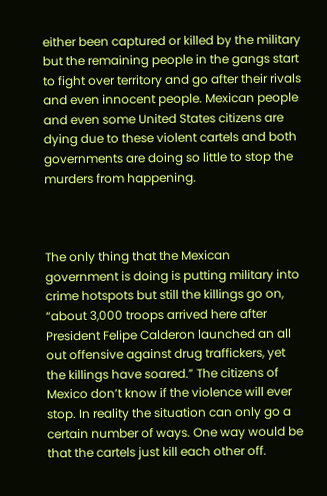either been captured or killed by the military but the remaining people in the gangs start to fight over territory and go after their rivals and even innocent people. Mexican people and even some United States citizens are dying due to these violent cartels and both governments are doing so little to stop the murders from happening.



The only thing that the Mexican government is doing is putting military into crime hotspots but still the killings go on, “about 3,000 troops arrived here after President Felipe Calderon launched an all out offensive against drug traffickers, yet the killings have soared.” The citizens of Mexico don’t know if the violence will ever stop. In reality the situation can only go a certain number of ways. One way would be that the cartels just kill each other off.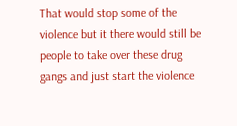That would stop some of the violence but it there would still be people to take over these drug gangs and just start the violence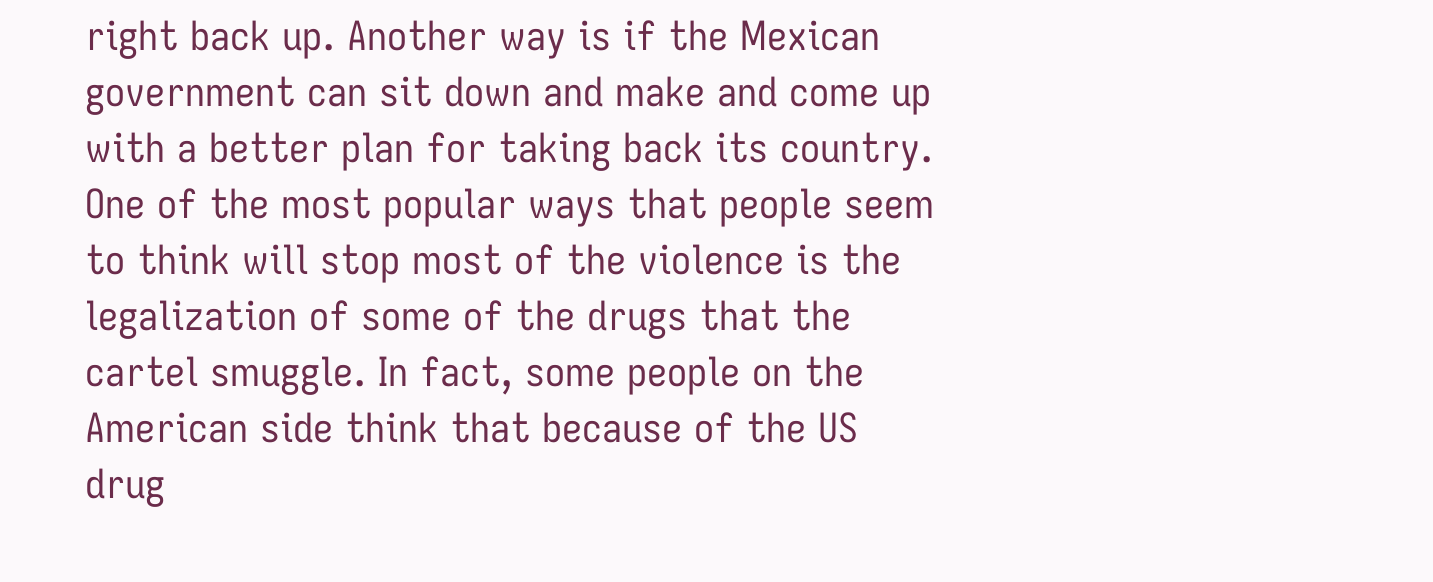right back up. Another way is if the Mexican government can sit down and make and come up with a better plan for taking back its country. One of the most popular ways that people seem to think will stop most of the violence is the legalization of some of the drugs that the cartel smuggle. In fact, some people on the American side think that because of the US drug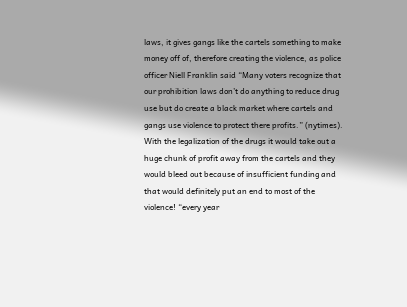laws, it gives gangs like the cartels something to make money off of, therefore creating the violence, as police officer Niell Franklin said “Many voters recognize that our prohibition laws don’t do anything to reduce drug use but do create a black market where cartels and gangs use violence to protect there profits.” (nytimes). With the legalization of the drugs it would take out a huge chunk of profit away from the cartels and they would bleed out because of insufficient funding and that would definitely put an end to most of the violence! “every year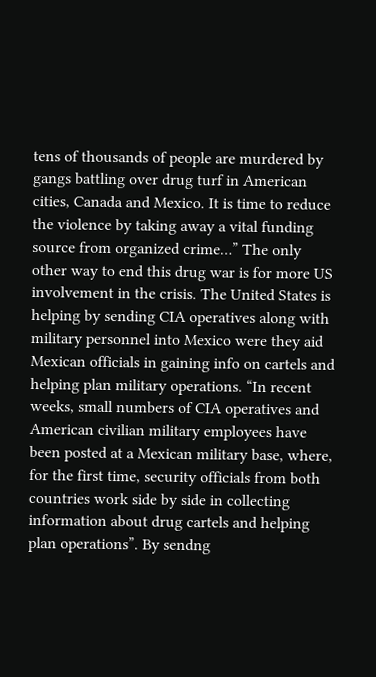tens of thousands of people are murdered by gangs battling over drug turf in American cities, Canada and Mexico. It is time to reduce the violence by taking away a vital funding source from organized crime…” The only other way to end this drug war is for more US involvement in the crisis. The United States is helping by sending CIA operatives along with military personnel into Mexico were they aid Mexican officials in gaining info on cartels and helping plan military operations. “In recent weeks, small numbers of CIA operatives and American civilian military employees have been posted at a Mexican military base, where, for the first time, security officials from both countries work side by side in collecting information about drug cartels and helping plan operations”. By sendng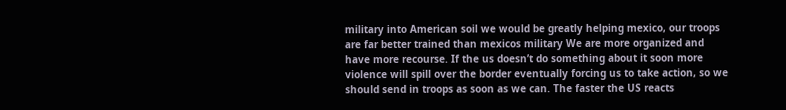military into American soil we would be greatly helping mexico, our troops are far better trained than mexicos military We are more organized and have more recourse. If the us doesn’t do something about it soon more violence will spill over the border eventually forcing us to take action, so we should send in troops as soon as we can. The faster the US reacts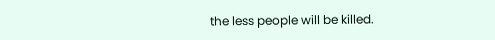the less people will be killed.